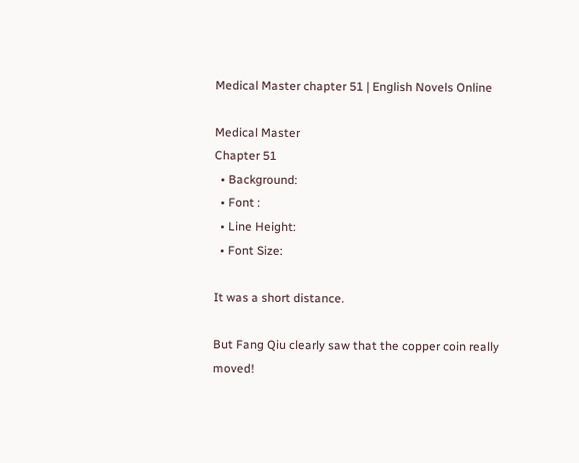Medical Master chapter 51 | English Novels Online

Medical Master
Chapter 51
  • Background:
  • Font :
  • Line Height:
  • Font Size:

It was a short distance.

But Fang Qiu clearly saw that the copper coin really moved!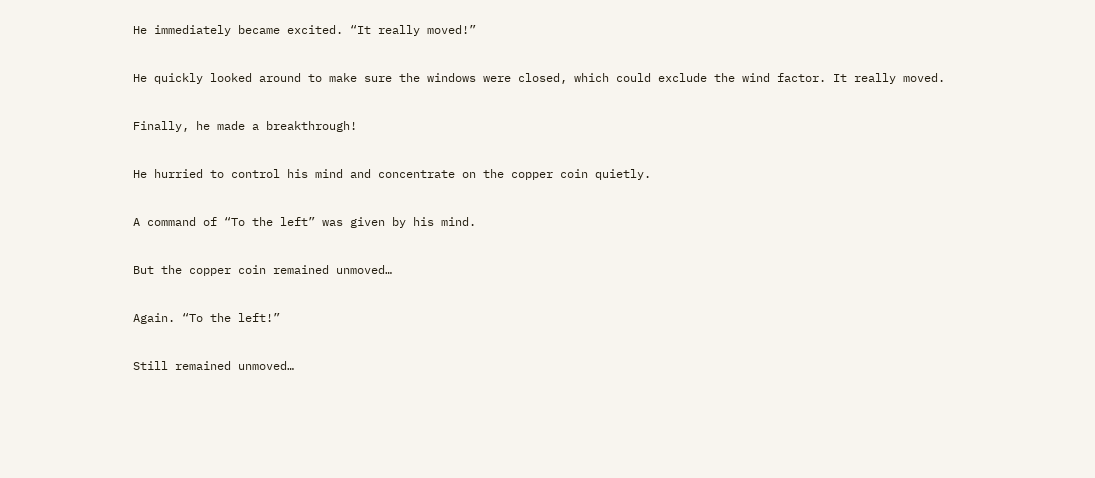He immediately became excited. “It really moved!”

He quickly looked around to make sure the windows were closed, which could exclude the wind factor. It really moved.

Finally, he made a breakthrough!

He hurried to control his mind and concentrate on the copper coin quietly.

A command of “To the left” was given by his mind.

But the copper coin remained unmoved…

Again. “To the left!”

Still remained unmoved…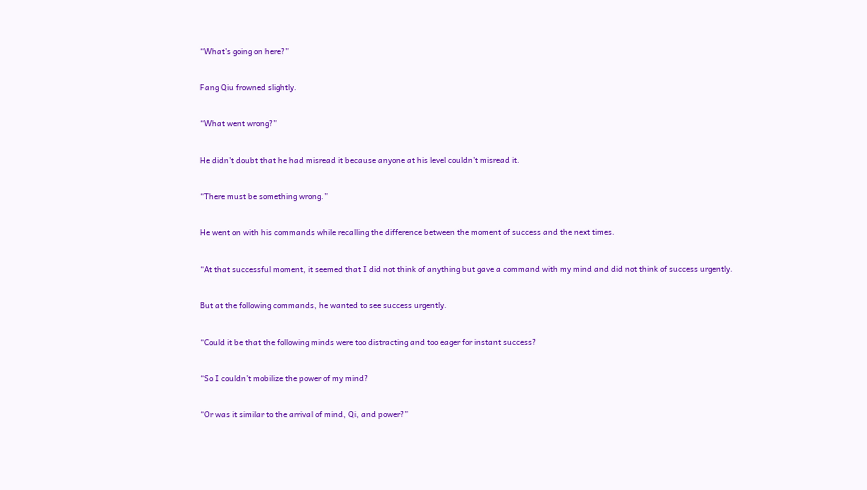“What’s going on here?”

Fang Qiu frowned slightly.

“What went wrong?”

He didn’t doubt that he had misread it because anyone at his level couldn’t misread it.

“There must be something wrong.”

He went on with his commands while recalling the difference between the moment of success and the next times.

“At that successful moment, it seemed that I did not think of anything but gave a command with my mind and did not think of success urgently.

But at the following commands, he wanted to see success urgently.

“Could it be that the following minds were too distracting and too eager for instant success?

“So I couldn’t mobilize the power of my mind?

“Or was it similar to the arrival of mind, Qi, and power?”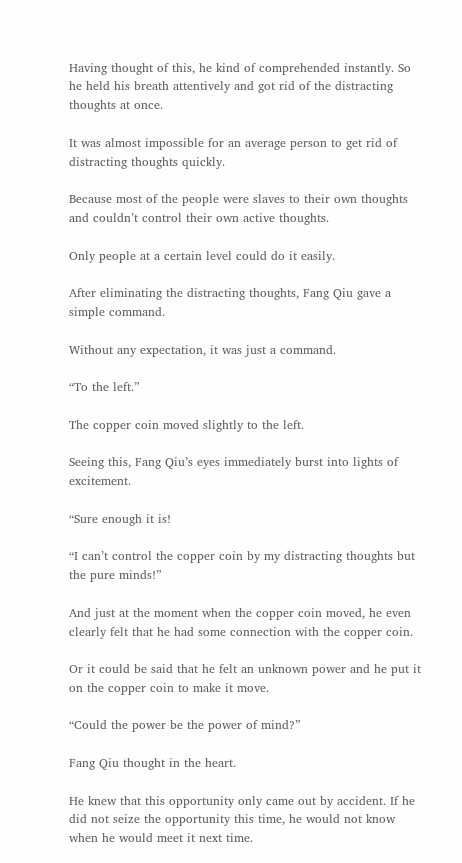Having thought of this, he kind of comprehended instantly. So he held his breath attentively and got rid of the distracting thoughts at once.

It was almost impossible for an average person to get rid of distracting thoughts quickly.

Because most of the people were slaves to their own thoughts and couldn’t control their own active thoughts.

Only people at a certain level could do it easily.

After eliminating the distracting thoughts, Fang Qiu gave a simple command.

Without any expectation, it was just a command.

“To the left.”

The copper coin moved slightly to the left.

Seeing this, Fang Qiu’s eyes immediately burst into lights of excitement.

“Sure enough it is!

“I can’t control the copper coin by my distracting thoughts but the pure minds!”

And just at the moment when the copper coin moved, he even clearly felt that he had some connection with the copper coin.

Or it could be said that he felt an unknown power and he put it on the copper coin to make it move.

“Could the power be the power of mind?”

Fang Qiu thought in the heart.

He knew that this opportunity only came out by accident. If he did not seize the opportunity this time, he would not know when he would meet it next time.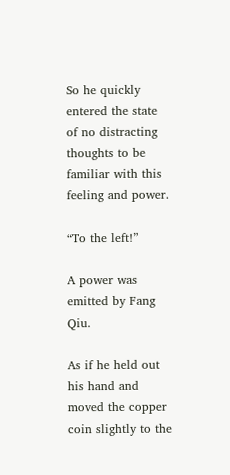So he quickly entered the state of no distracting thoughts to be familiar with this feeling and power.

“To the left!”

A power was emitted by Fang Qiu.

As if he held out his hand and moved the copper coin slightly to the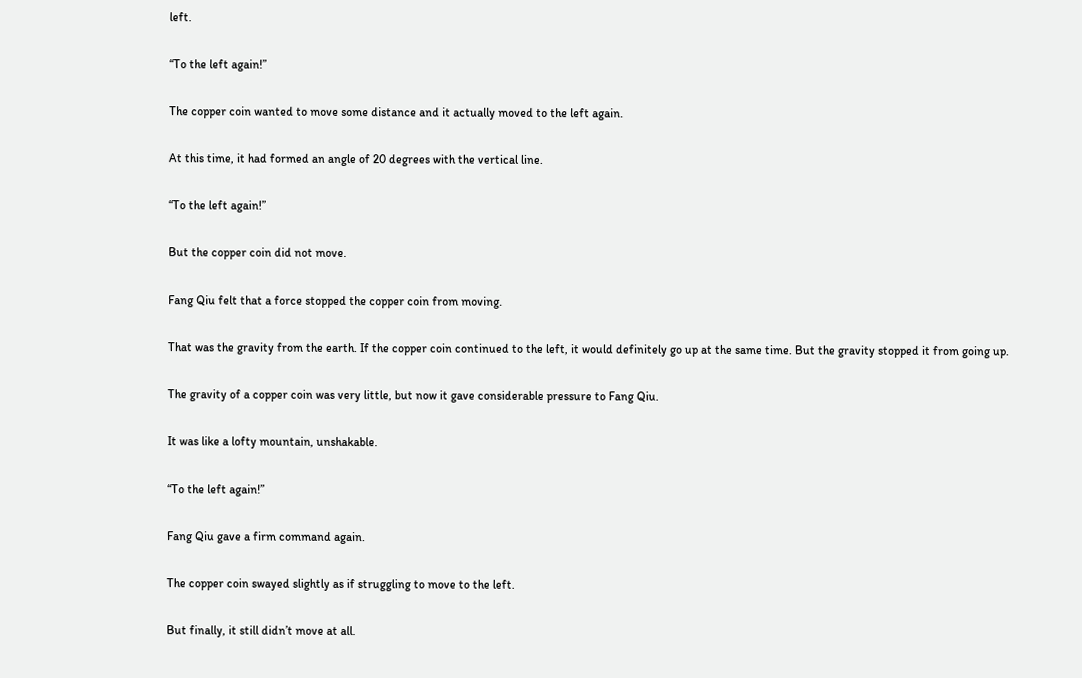left.

“To the left again!”

The copper coin wanted to move some distance and it actually moved to the left again.

At this time, it had formed an angle of 20 degrees with the vertical line.

“To the left again!”

But the copper coin did not move.

Fang Qiu felt that a force stopped the copper coin from moving.

That was the gravity from the earth. If the copper coin continued to the left, it would definitely go up at the same time. But the gravity stopped it from going up.

The gravity of a copper coin was very little, but now it gave considerable pressure to Fang Qiu.

It was like a lofty mountain, unshakable.

“To the left again!”

Fang Qiu gave a firm command again.

The copper coin swayed slightly as if struggling to move to the left.

But finally, it still didn’t move at all.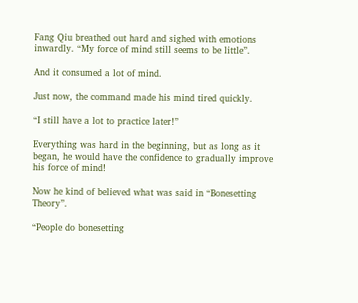Fang Qiu breathed out hard and sighed with emotions inwardly. “My force of mind still seems to be little”.

And it consumed a lot of mind.

Just now, the command made his mind tired quickly.

“I still have a lot to practice later!”

Everything was hard in the beginning, but as long as it began, he would have the confidence to gradually improve his force of mind!

Now he kind of believed what was said in “Bonesetting Theory”.

“People do bonesetting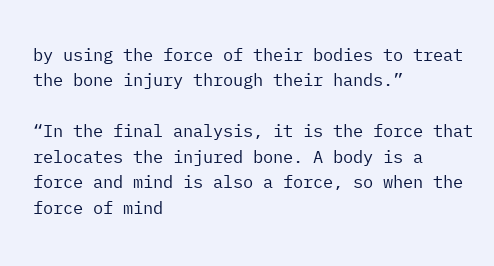by using the force of their bodies to treat the bone injury through their hands.”

“In the final analysis, it is the force that relocates the injured bone. A body is a force and mind is also a force, so when the force of mind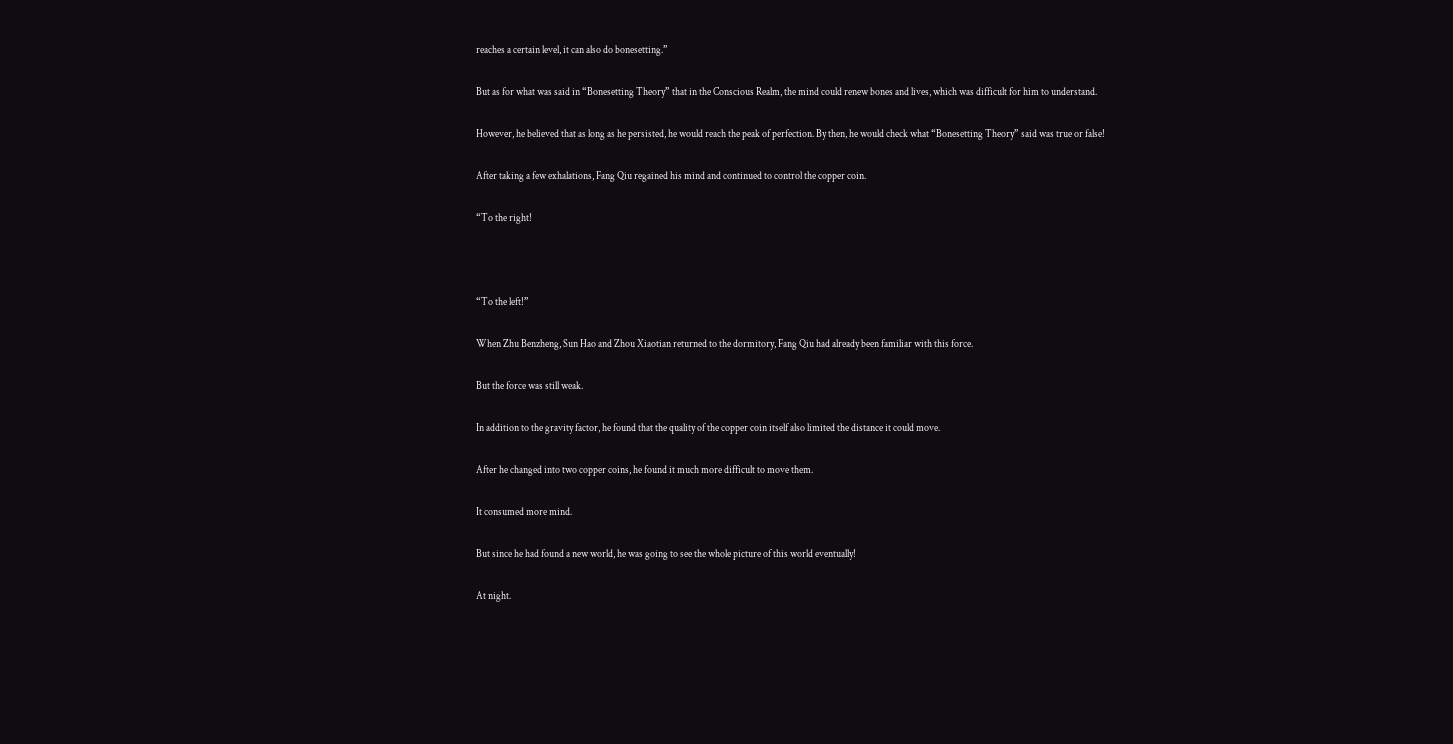reaches a certain level, it can also do bonesetting.”

But as for what was said in “Bonesetting Theory” that in the Conscious Realm, the mind could renew bones and lives, which was difficult for him to understand.

However, he believed that as long as he persisted, he would reach the peak of perfection. By then, he would check what “Bonesetting Theory” said was true or false!

After taking a few exhalations, Fang Qiu regained his mind and continued to control the copper coin.

“To the right!



“To the left!”

When Zhu Benzheng, Sun Hao and Zhou Xiaotian returned to the dormitory, Fang Qiu had already been familiar with this force.

But the force was still weak.

In addition to the gravity factor, he found that the quality of the copper coin itself also limited the distance it could move.

After he changed into two copper coins, he found it much more difficult to move them.

It consumed more mind.

But since he had found a new world, he was going to see the whole picture of this world eventually!

At night.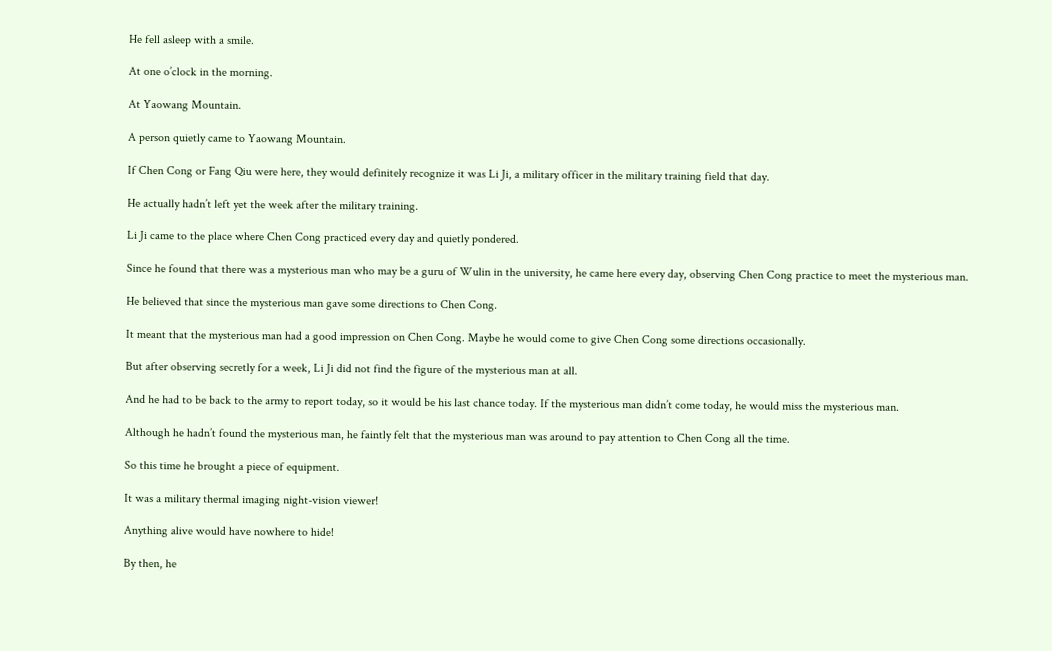He fell asleep with a smile.

At one o’clock in the morning.

At Yaowang Mountain.

A person quietly came to Yaowang Mountain.

If Chen Cong or Fang Qiu were here, they would definitely recognize it was Li Ji, a military officer in the military training field that day.

He actually hadn’t left yet the week after the military training.

Li Ji came to the place where Chen Cong practiced every day and quietly pondered.

Since he found that there was a mysterious man who may be a guru of Wulin in the university, he came here every day, observing Chen Cong practice to meet the mysterious man.

He believed that since the mysterious man gave some directions to Chen Cong.

It meant that the mysterious man had a good impression on Chen Cong. Maybe he would come to give Chen Cong some directions occasionally.

But after observing secretly for a week, Li Ji did not find the figure of the mysterious man at all.

And he had to be back to the army to report today, so it would be his last chance today. If the mysterious man didn’t come today, he would miss the mysterious man.

Although he hadn’t found the mysterious man, he faintly felt that the mysterious man was around to pay attention to Chen Cong all the time.

So this time he brought a piece of equipment.

It was a military thermal imaging night-vision viewer!

Anything alive would have nowhere to hide!

By then, he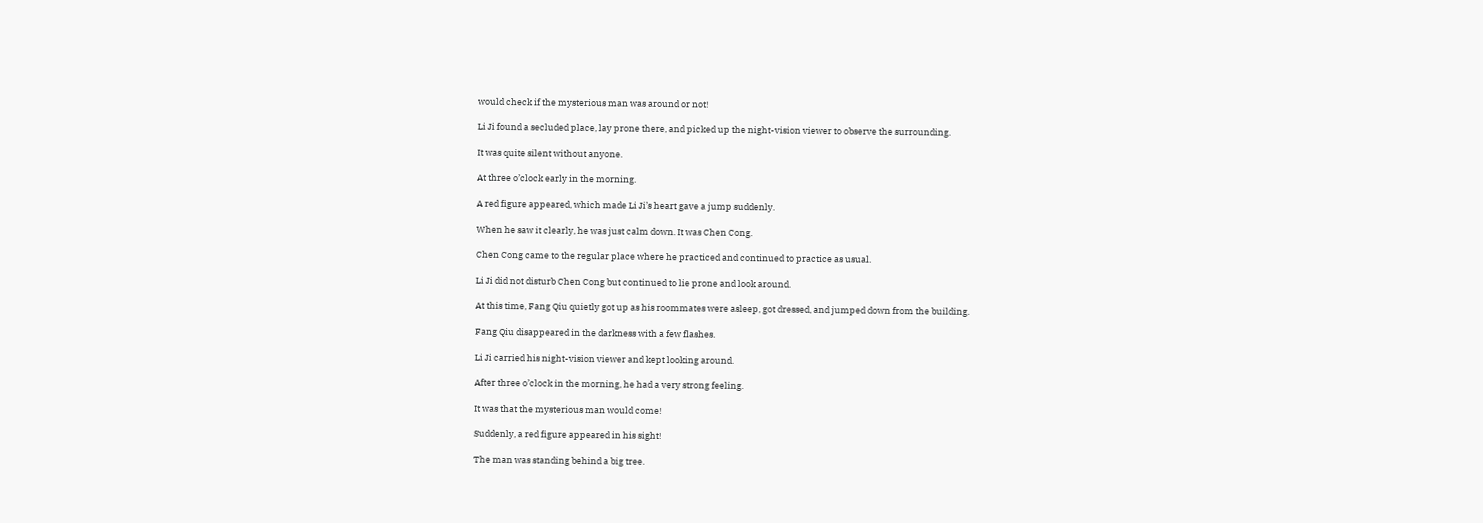would check if the mysterious man was around or not!

Li Ji found a secluded place, lay prone there, and picked up the night-vision viewer to observe the surrounding.

It was quite silent without anyone.

At three o’clock early in the morning.

A red figure appeared, which made Li Ji’s heart gave a jump suddenly.

When he saw it clearly, he was just calm down. It was Chen Cong.

Chen Cong came to the regular place where he practiced and continued to practice as usual.

Li Ji did not disturb Chen Cong but continued to lie prone and look around.

At this time, Fang Qiu quietly got up as his roommates were asleep, got dressed, and jumped down from the building.

Fang Qiu disappeared in the darkness with a few flashes.

Li Ji carried his night-vision viewer and kept looking around.

After three o’clock in the morning, he had a very strong feeling.

It was that the mysterious man would come!

Suddenly, a red figure appeared in his sight!

The man was standing behind a big tree.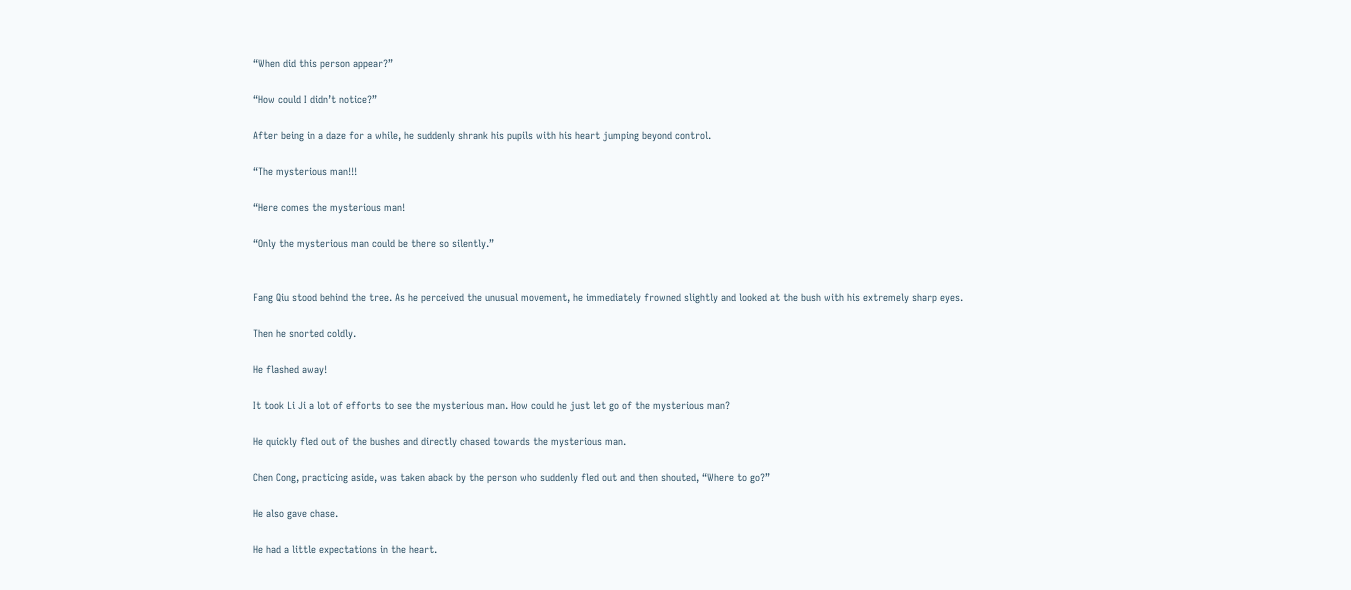“When did this person appear?”

“How could I didn’t notice?”

After being in a daze for a while, he suddenly shrank his pupils with his heart jumping beyond control.

“The mysterious man!!!

“Here comes the mysterious man!

“Only the mysterious man could be there so silently.”


Fang Qiu stood behind the tree. As he perceived the unusual movement, he immediately frowned slightly and looked at the bush with his extremely sharp eyes.

Then he snorted coldly.

He flashed away!

It took Li Ji a lot of efforts to see the mysterious man. How could he just let go of the mysterious man?

He quickly fled out of the bushes and directly chased towards the mysterious man.

Chen Cong, practicing aside, was taken aback by the person who suddenly fled out and then shouted, “Where to go?”

He also gave chase.

He had a little expectations in the heart.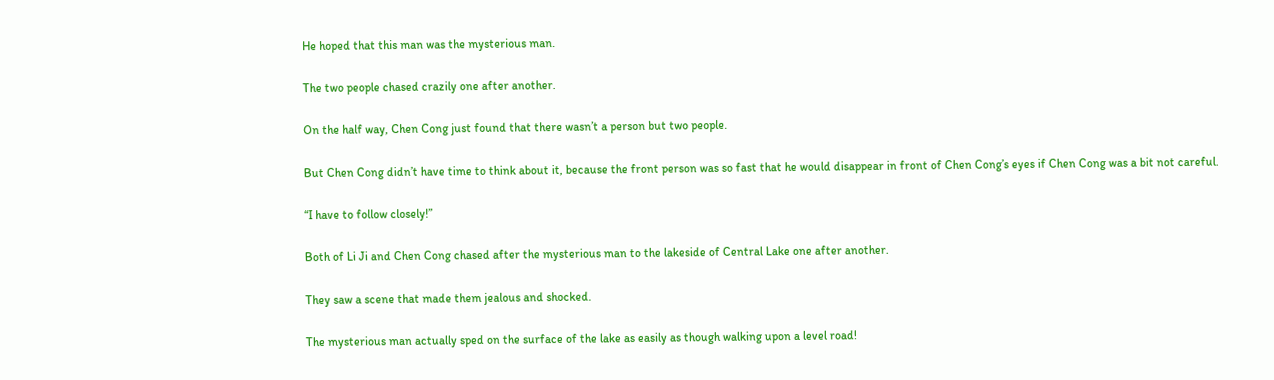He hoped that this man was the mysterious man.

The two people chased crazily one after another.

On the half way, Chen Cong just found that there wasn’t a person but two people.

But Chen Cong didn’t have time to think about it, because the front person was so fast that he would disappear in front of Chen Cong’s eyes if Chen Cong was a bit not careful.

“I have to follow closely!”

Both of Li Ji and Chen Cong chased after the mysterious man to the lakeside of Central Lake one after another.

They saw a scene that made them jealous and shocked.

The mysterious man actually sped on the surface of the lake as easily as though walking upon a level road!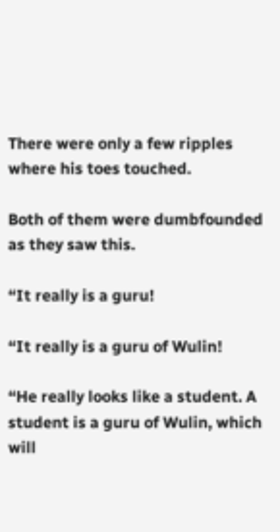There were only a few ripples where his toes touched.

Both of them were dumbfounded as they saw this.

“It really is a guru!

“It really is a guru of Wulin!

“He really looks like a student. A student is a guru of Wulin, which will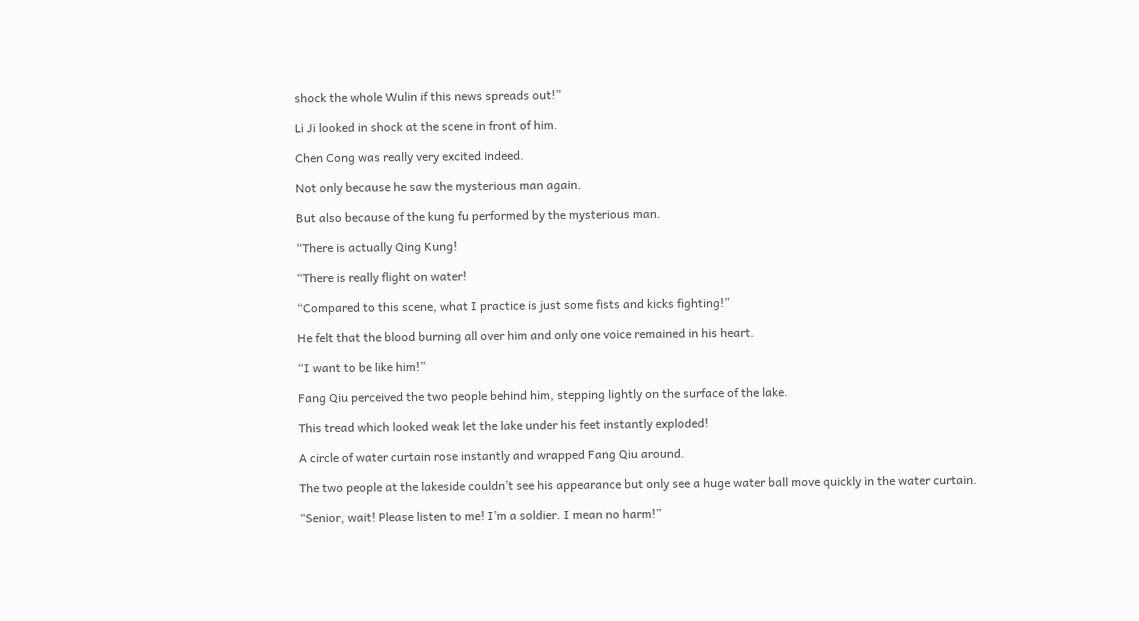shock the whole Wulin if this news spreads out!”

Li Ji looked in shock at the scene in front of him.

Chen Cong was really very excited indeed.

Not only because he saw the mysterious man again.

But also because of the kung fu performed by the mysterious man.

“There is actually Qing Kung!

“There is really flight on water!

“Compared to this scene, what I practice is just some fists and kicks fighting!”

He felt that the blood burning all over him and only one voice remained in his heart.

“I want to be like him!”

Fang Qiu perceived the two people behind him, stepping lightly on the surface of the lake.

This tread which looked weak let the lake under his feet instantly exploded!

A circle of water curtain rose instantly and wrapped Fang Qiu around.

The two people at the lakeside couldn’t see his appearance but only see a huge water ball move quickly in the water curtain.

“Senior, wait! Please listen to me! I’m a soldier. I mean no harm!”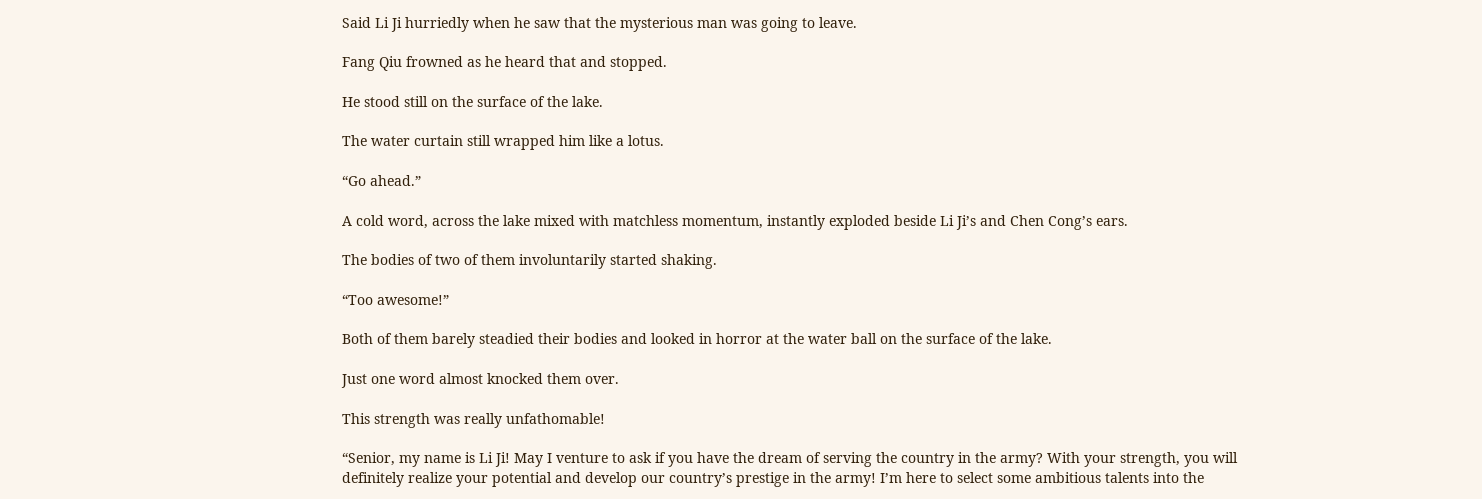Said Li Ji hurriedly when he saw that the mysterious man was going to leave.

Fang Qiu frowned as he heard that and stopped.

He stood still on the surface of the lake.

The water curtain still wrapped him like a lotus.

“Go ahead.”

A cold word, across the lake mixed with matchless momentum, instantly exploded beside Li Ji’s and Chen Cong’s ears.

The bodies of two of them involuntarily started shaking.

“Too awesome!”

Both of them barely steadied their bodies and looked in horror at the water ball on the surface of the lake.

Just one word almost knocked them over.

This strength was really unfathomable!

“Senior, my name is Li Ji! May I venture to ask if you have the dream of serving the country in the army? With your strength, you will definitely realize your potential and develop our country’s prestige in the army! I’m here to select some ambitious talents into the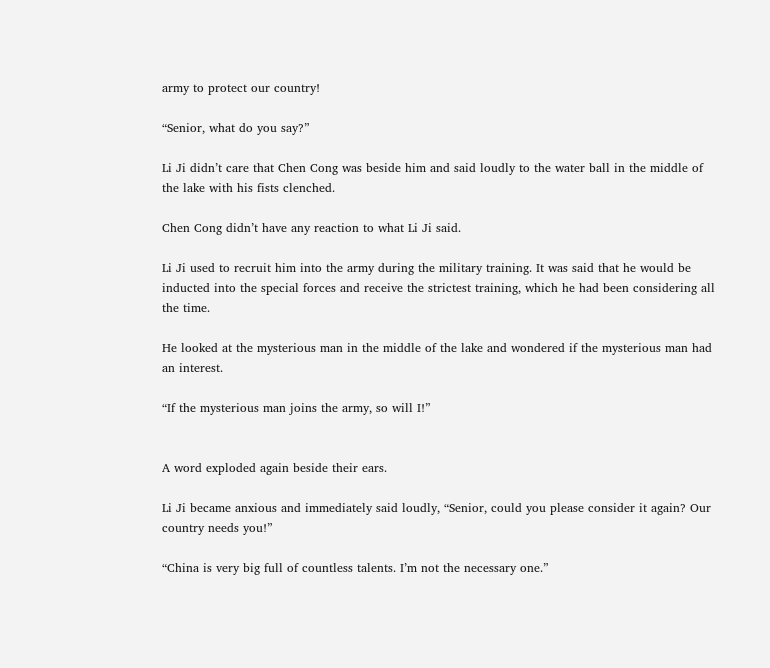army to protect our country!

“Senior, what do you say?”

Li Ji didn’t care that Chen Cong was beside him and said loudly to the water ball in the middle of the lake with his fists clenched.

Chen Cong didn’t have any reaction to what Li Ji said.

Li Ji used to recruit him into the army during the military training. It was said that he would be inducted into the special forces and receive the strictest training, which he had been considering all the time.

He looked at the mysterious man in the middle of the lake and wondered if the mysterious man had an interest.

“If the mysterious man joins the army, so will I!”


A word exploded again beside their ears.

Li Ji became anxious and immediately said loudly, “Senior, could you please consider it again? Our country needs you!”

“China is very big full of countless talents. I’m not the necessary one.”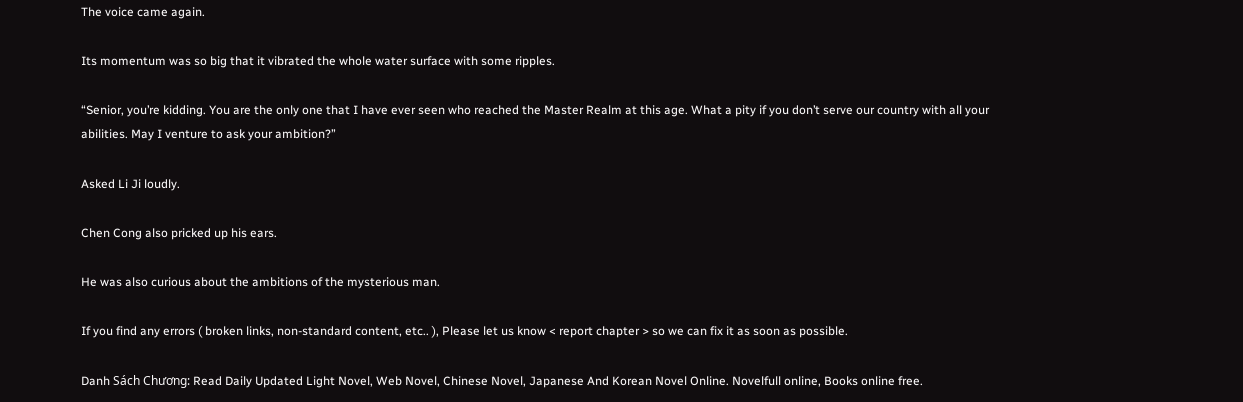The voice came again.

Its momentum was so big that it vibrated the whole water surface with some ripples.

“Senior, you’re kidding. You are the only one that I have ever seen who reached the Master Realm at this age. What a pity if you don’t serve our country with all your abilities. May I venture to ask your ambition?”

Asked Li Ji loudly.

Chen Cong also pricked up his ears.

He was also curious about the ambitions of the mysterious man.

If you find any errors ( broken links, non-standard content, etc.. ), Please let us know < report chapter > so we can fix it as soon as possible.

Danh Sách Chương: Read Daily Updated Light Novel, Web Novel, Chinese Novel, Japanese And Korean Novel Online. Novelfull online, Books online free.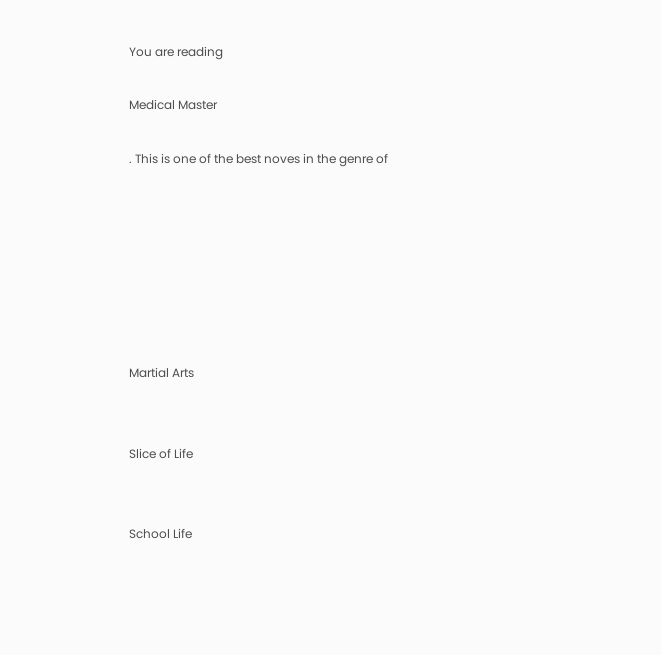You are reading

Medical Master

. This is one of the best noves in the genre of







Martial Arts


Slice of Life


School Life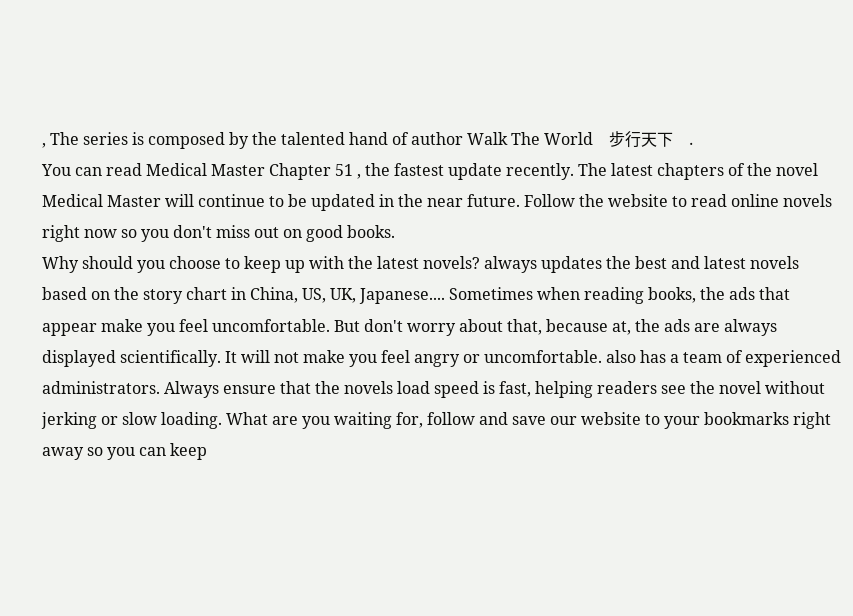, The series is composed by the talented hand of author Walk The World    步行天下    .
You can read Medical Master Chapter 51 , the fastest update recently. The latest chapters of the novel Medical Master will continue to be updated in the near future. Follow the website to read online novels right now so you don't miss out on good books.
Why should you choose to keep up with the latest novels? always updates the best and latest novels based on the story chart in China, US, UK, Japanese.... Sometimes when reading books, the ads that appear make you feel uncomfortable. But don't worry about that, because at, the ads are always displayed scientifically. It will not make you feel angry or uncomfortable. also has a team of experienced administrators. Always ensure that the novels load speed is fast, helping readers see the novel without jerking or slow loading. What are you waiting for, follow and save our website to your bookmarks right away so you can keep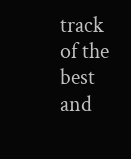track of the best and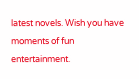latest novels. Wish you have moments of fun entertainment.